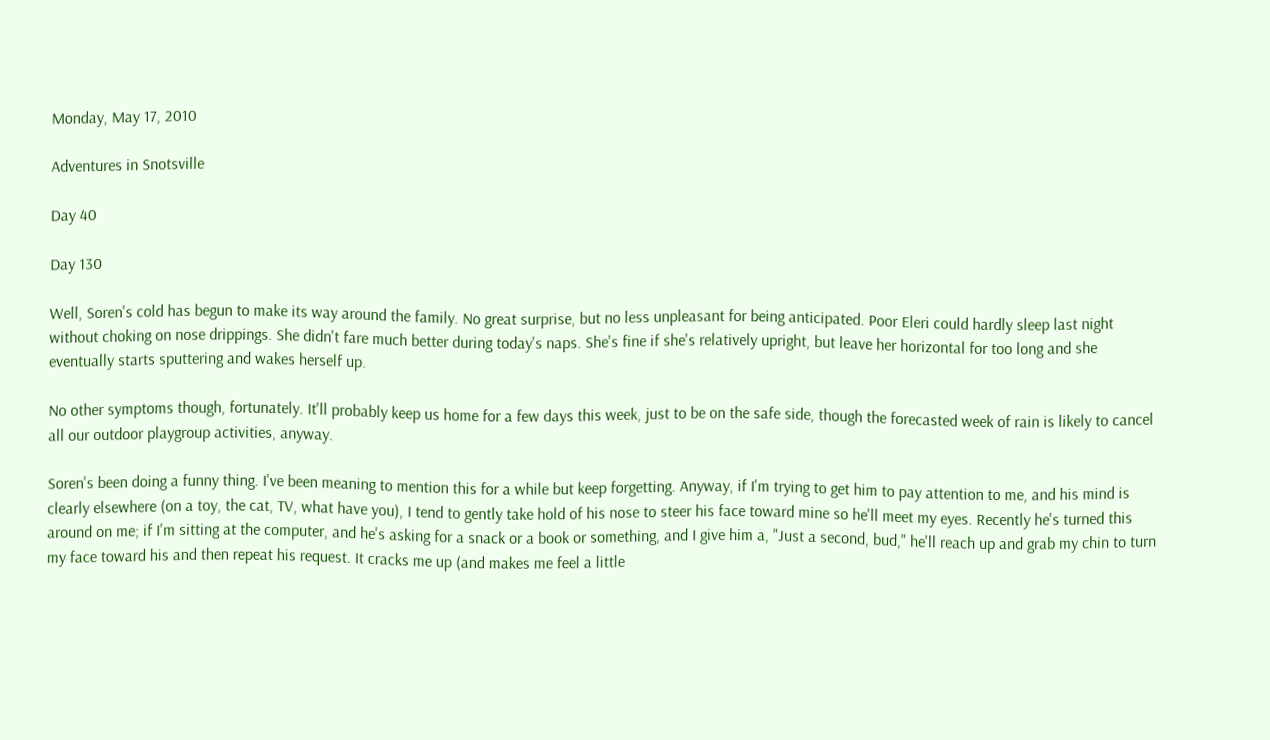Monday, May 17, 2010

Adventures in Snotsville

Day 40

Day 130

Well, Soren's cold has begun to make its way around the family. No great surprise, but no less unpleasant for being anticipated. Poor Eleri could hardly sleep last night without choking on nose drippings. She didn't fare much better during today's naps. She's fine if she's relatively upright, but leave her horizontal for too long and she eventually starts sputtering and wakes herself up.

No other symptoms though, fortunately. It'll probably keep us home for a few days this week, just to be on the safe side, though the forecasted week of rain is likely to cancel all our outdoor playgroup activities, anyway.

Soren's been doing a funny thing. I've been meaning to mention this for a while but keep forgetting. Anyway, if I'm trying to get him to pay attention to me, and his mind is clearly elsewhere (on a toy, the cat, TV, what have you), I tend to gently take hold of his nose to steer his face toward mine so he'll meet my eyes. Recently he's turned this around on me; if I'm sitting at the computer, and he's asking for a snack or a book or something, and I give him a, "Just a second, bud," he'll reach up and grab my chin to turn my face toward his and then repeat his request. It cracks me up (and makes me feel a little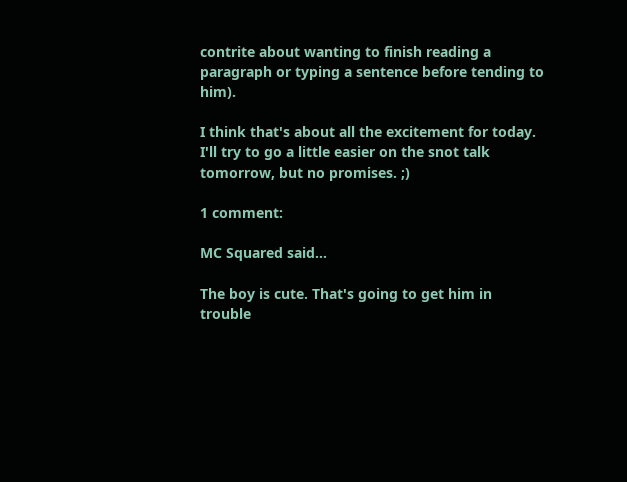contrite about wanting to finish reading a paragraph or typing a sentence before tending to him).

I think that's about all the excitement for today. I'll try to go a little easier on the snot talk tomorrow, but no promises. ;)

1 comment:

MC Squared said...

The boy is cute. That's going to get him in trouble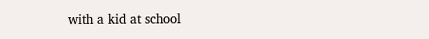with a kid at school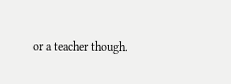or a teacher though.